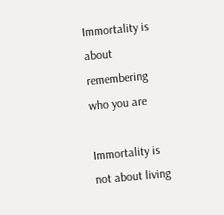Immortality is about remembering who you are

Immortality is not about living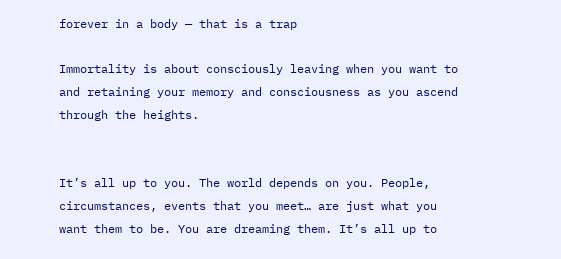forever in a body — that is a trap

Immortality is about consciously leaving when you want to and retaining your memory and consciousness as you ascend through the heights.


It’s all up to you. The world depends on you. People, circumstances, events that you meet… are just what you want them to be. You are dreaming them. It’s all up to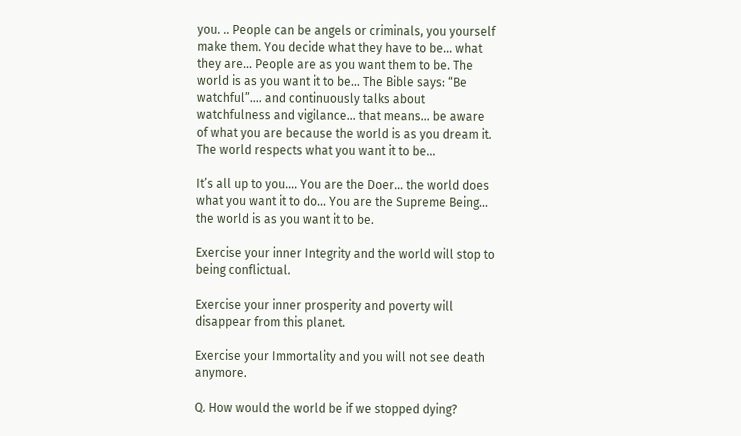you. .. People can be angels or criminals, you yourself make them. You decide what they have to be… what they are… People are as you want them to be. The world is as you want it to be… The Bible says: “Be watchful”…. and continuously talks about watchfulness and vigilance… that means… be aware of what you are because the world is as you dream it. The world respects what you want it to be…

It’s all up to you…. You are the Doer… the world does what you want it to do… You are the Supreme Being… the world is as you want it to be.

Exercise your inner Integrity and the world will stop to being conflictual.

Exercise your inner prosperity and poverty will disappear from this planet.

Exercise your Immortality and you will not see death anymore.

Q. How would the world be if we stopped dying?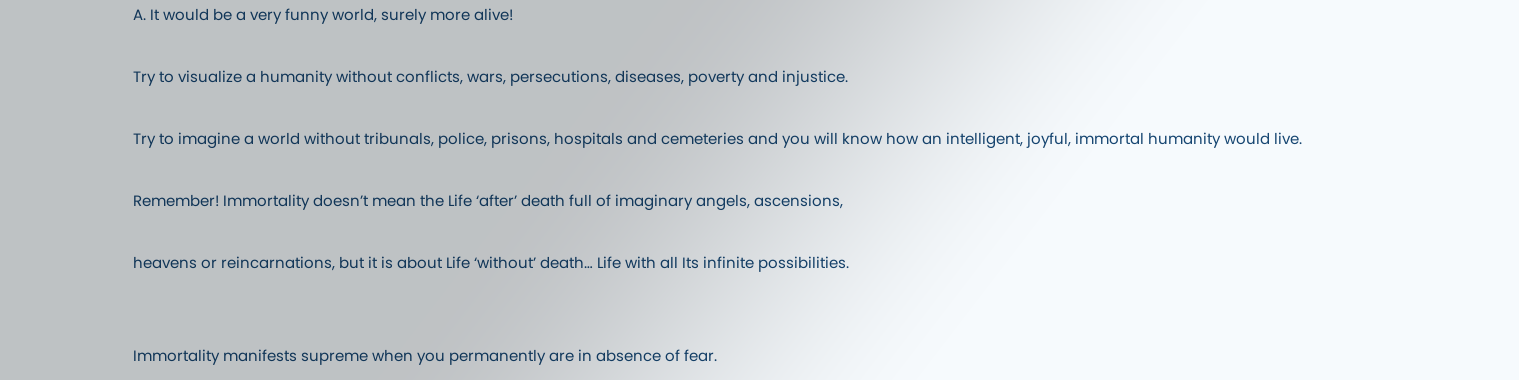A. It would be a very funny world, surely more alive!

Try to visualize a humanity without conflicts, wars, persecutions, diseases, poverty and injustice.

Try to imagine a world without tribunals, police, prisons, hospitals and cemeteries and you will know how an intelligent, joyful, immortal humanity would live.

Remember! Immortality doesn’t mean the Life ‘after’ death full of imaginary angels, ascensions,

heavens or reincarnations, but it is about Life ‘without’ death… Life with all Its infinite possibilities.


Immortality manifests supreme when you permanently are in absence of fear.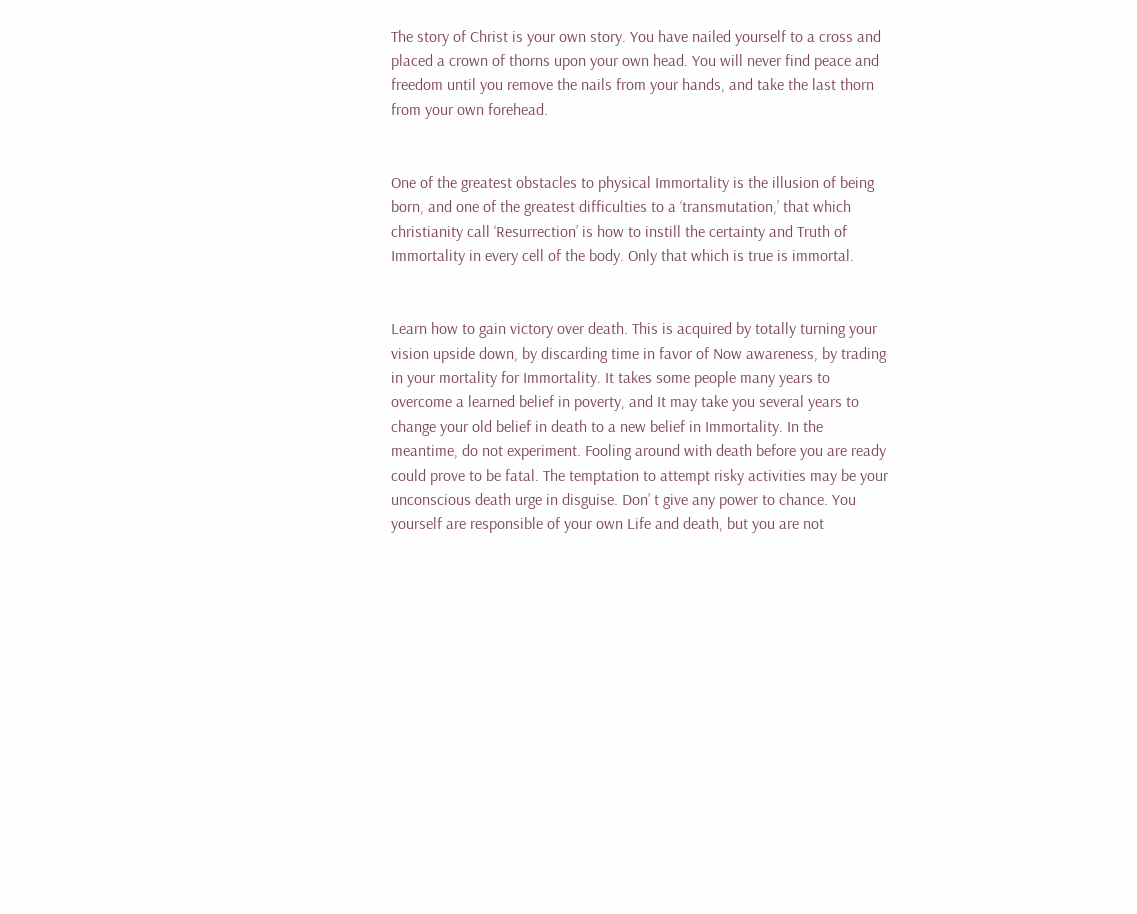The story of Christ is your own story. You have nailed yourself to a cross and placed a crown of thorns upon your own head. You will never find peace and freedom until you remove the nails from your hands, and take the last thorn from your own forehead.


One of the greatest obstacles to physical Immortality is the illusion of being born, and one of the greatest difficulties to a ‘transmutation,’ that which christianity call ‘Resurrection’ is how to instill the certainty and Truth of Immortality in every cell of the body. Only that which is true is immortal.


Learn how to gain victory over death. This is acquired by totally turning your vision upside down, by discarding time in favor of Now awareness, by trading in your mortality for Immortality. It takes some people many years to overcome a learned belief in poverty, and It may take you several years to change your old belief in death to a new belief in Immortality. In the meantime, do not experiment. Fooling around with death before you are ready could prove to be fatal. The temptation to attempt risky activities may be your unconscious death urge in disguise. Don’ t give any power to chance. You yourself are responsible of your own Life and death, but you are not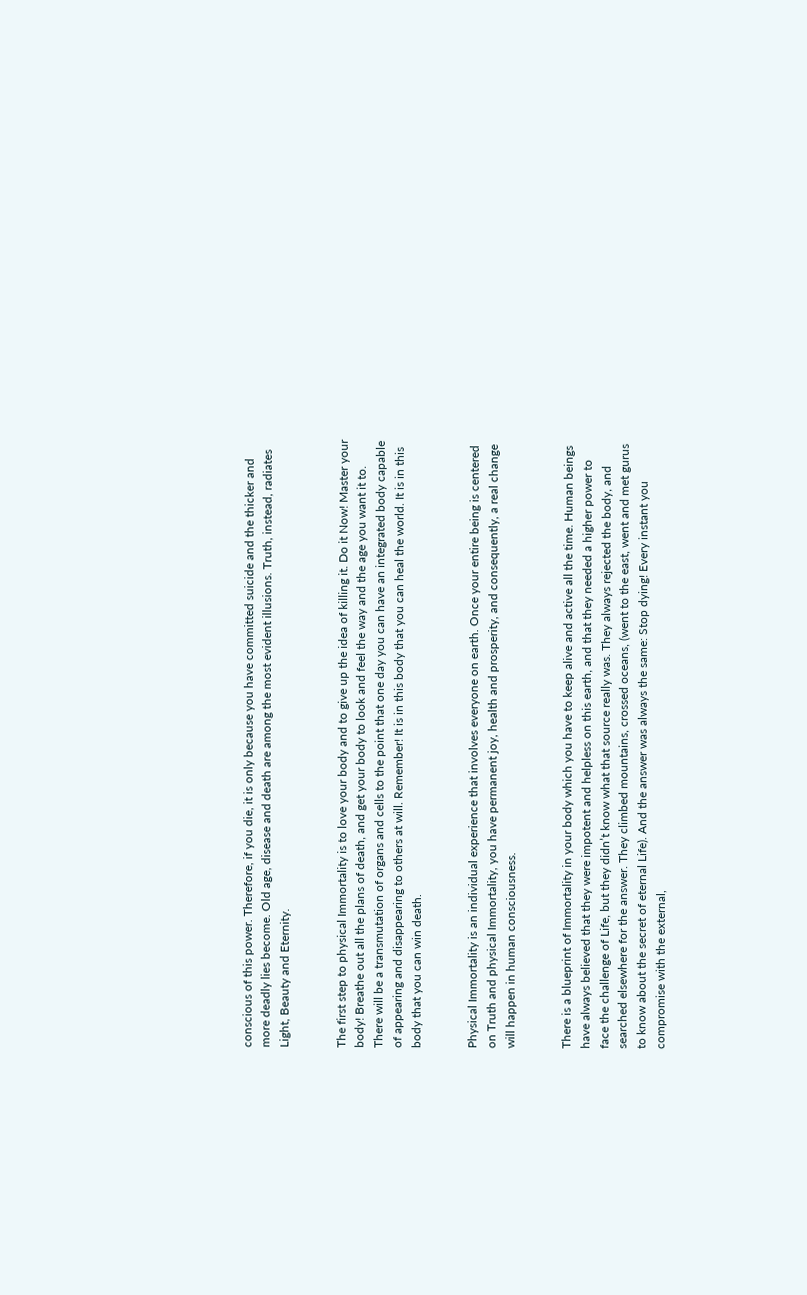conscious of this power. Therefore, if you die, it is only because you have committed suicide and the thicker and more deadly lies become. Old age, disease and death are among the most evident illusions. Truth, instead, radiates Light, Beauty and Eternity.


The first step to physical Immortality is to love your body and to give up the idea of killing it. Do it Now! Master your body! Breathe out all the plans of death, and get your body to look and feel the way and the age you want it to. There will be a transmutation of organs and cells to the point that one day you can have an integrated body capable of appearing and disappearing to others at will. Remember! It is in this body that you can heal the world. It is in this body that you can win death.


Physical Immortality is an individual experience that involves everyone on earth. Once your entire being is centered on Truth and physical Immortality, you have permanent joy, health and prosperity, and consequently, a real change will happen in human consciousness.


There is a blueprint of Immortality in your body which you have to keep alive and active all the time. Human beings have always believed that they were impotent and helpless on this earth, and that they needed a higher power to face the challenge of Life, but they didn’t know what that source really was. They always rejected the body, and searched elsewhere for the answer. They climbed mountains, crossed oceans, (went to the east, went and met gurus to know about the secret of eternal Life). And the answer was always the same: Stop dying! Every instant you compromise with the external,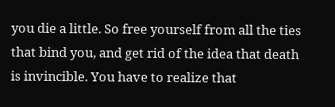you die a little. So free yourself from all the ties that bind you, and get rid of the idea that death is invincible. You have to realize that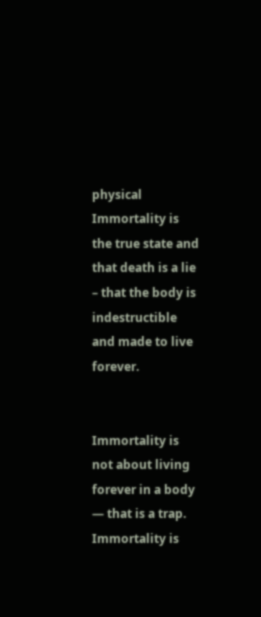physical Immortality is the true state and that death is a lie – that the body is indestructible and made to live forever.


Immortality is not about living forever in a body — that is a trap. Immortality is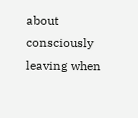about consciously leaving when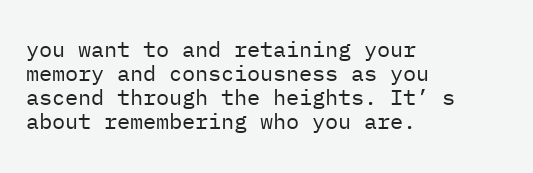you want to and retaining your memory and consciousness as you ascend through the heights. It’ s about remembering who you are.